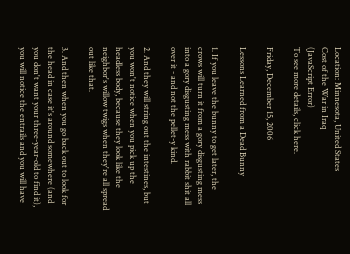Location: Minnesota, United States
Cost of the War in Iraq
(JavaScript Error)
To see more details, click here.

Friday, December 15, 2006

Lessons Learned from a Dead Bunny

1. If you leave the bunny to get later, the crows will turn it from a gory disgusting mess into a gory disgusting mess with rabbit shit all over it - and not the pellet-y kind.

2. And they will string out the intestines, but you won't notice when you pick up the headless body, because they look like the neighbor's willow twigs when they're all spread out like that.

3. And then when you go back out to look for the head in case it's around somewhere (and you don't want your three-year-old to find it), you will notice the entrails and you will have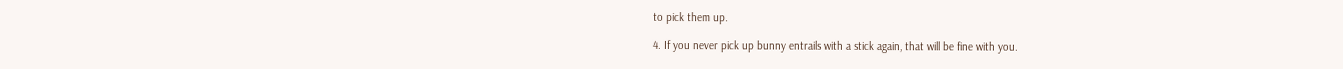to pick them up.

4. If you never pick up bunny entrails with a stick again, that will be fine with you.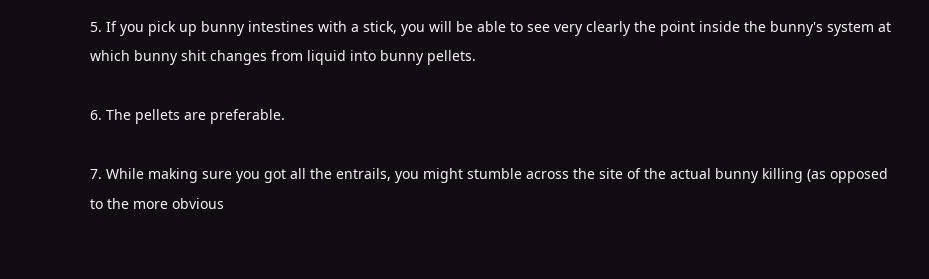5. If you pick up bunny intestines with a stick, you will be able to see very clearly the point inside the bunny's system at which bunny shit changes from liquid into bunny pellets.

6. The pellets are preferable.

7. While making sure you got all the entrails, you might stumble across the site of the actual bunny killing (as opposed to the more obvious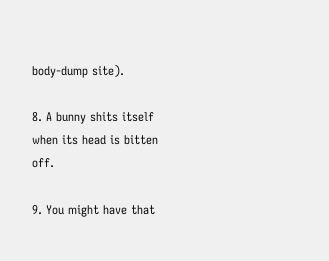body-dump site).

8. A bunny shits itself when its head is bitten off.

9. You might have that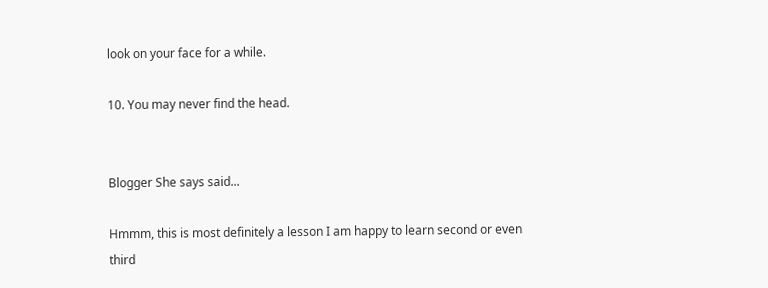look on your face for a while.

10. You may never find the head.


Blogger She says said...

Hmmm, this is most definitely a lesson I am happy to learn second or even third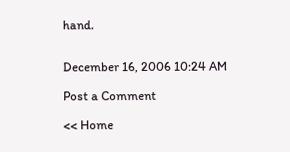hand.


December 16, 2006 10:24 AM

Post a Comment

<< Home